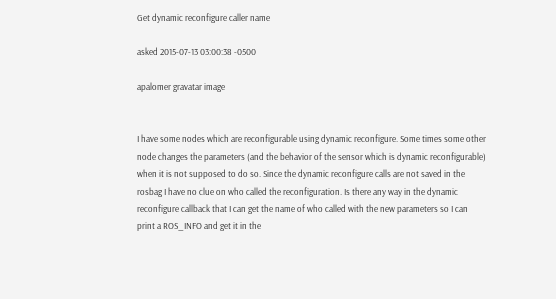Get dynamic reconfigure caller name

asked 2015-07-13 03:00:38 -0500

apalomer gravatar image


I have some nodes which are reconfigurable using dynamic reconfigure. Some times some other node changes the parameters (and the behavior of the sensor which is dynamic reconfigurable) when it is not supposed to do so. Since the dynamic reconfigure calls are not saved in the rosbag I have no clue on who called the reconfiguration. Is there any way in the dynamic reconfigure callback that I can get the name of who called with the new parameters so I can print a ROS_INFO and get it in the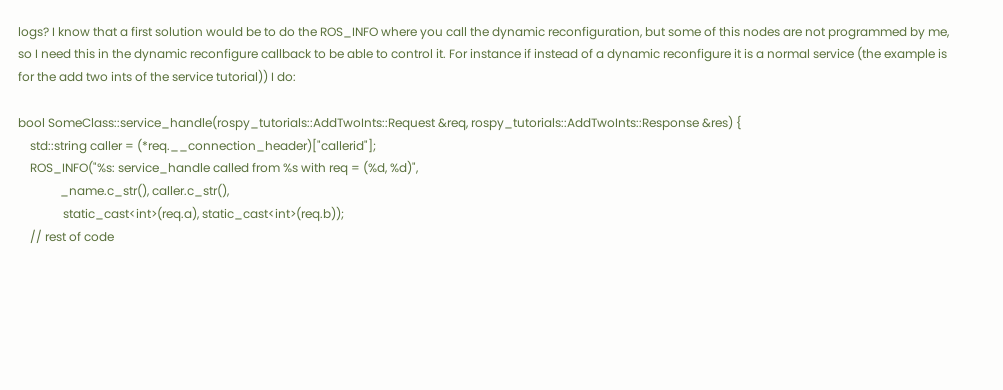logs? I know that a first solution would be to do the ROS_INFO where you call the dynamic reconfiguration, but some of this nodes are not programmed by me, so I need this in the dynamic reconfigure callback to be able to control it. For instance if instead of a dynamic reconfigure it is a normal service (the example is for the add two ints of the service tutorial)) I do:

bool SomeClass::service_handle(rospy_tutorials::AddTwoInts::Request &req, rospy_tutorials::AddTwoInts::Response &res) {
    std::string caller = (*req.__connection_header)["callerid"];
    ROS_INFO("%s: service_handle called from %s with req = (%d, %d)",
              _name.c_str(), caller.c_str(),
               static_cast<int>(req.a), static_cast<int>(req.b));
    // rest of code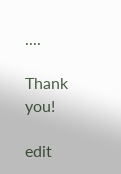....

Thank you!

edit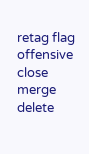retag flag offensive close merge delete